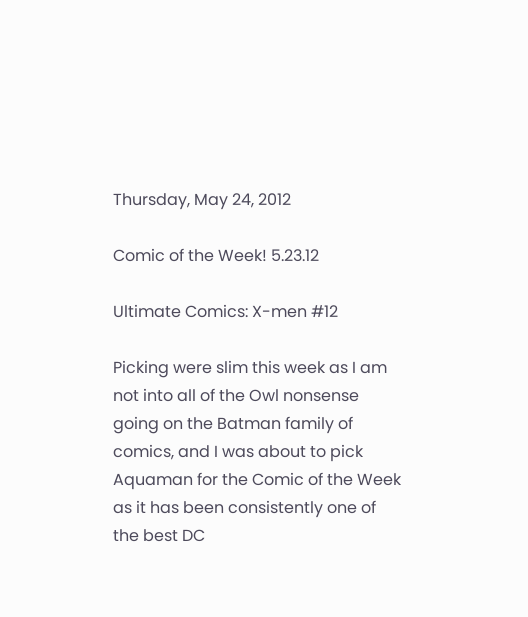Thursday, May 24, 2012

Comic of the Week! 5.23.12

Ultimate Comics: X-men #12

Picking were slim this week as I am not into all of the Owl nonsense going on the Batman family of comics, and I was about to pick Aquaman for the Comic of the Week as it has been consistently one of the best DC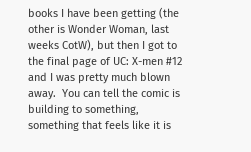books I have been getting (the other is Wonder Woman, last weeks CotW), but then I got to the final page of UC: X-men #12 and I was pretty much blown away.  You can tell the comic is building to something, something that feels like it is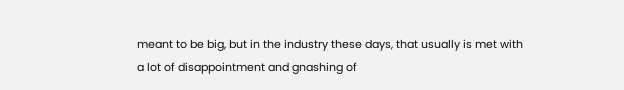meant to be big, but in the industry these days, that usually is met with a lot of disappointment and gnashing of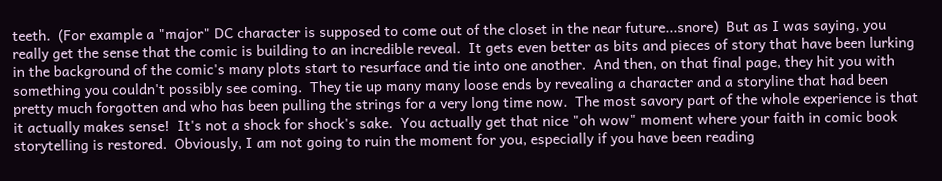teeth.  (For example a "major" DC character is supposed to come out of the closet in the near future...snore)  But as I was saying, you really get the sense that the comic is building to an incredible reveal.  It gets even better as bits and pieces of story that have been lurking in the background of the comic's many plots start to resurface and tie into one another.  And then, on that final page, they hit you with something you couldn't possibly see coming.  They tie up many many loose ends by revealing a character and a storyline that had been pretty much forgotten and who has been pulling the strings for a very long time now.  The most savory part of the whole experience is that it actually makes sense!  It's not a shock for shock's sake.  You actually get that nice "oh wow" moment where your faith in comic book storytelling is restored.  Obviously, I am not going to ruin the moment for you, especially if you have been reading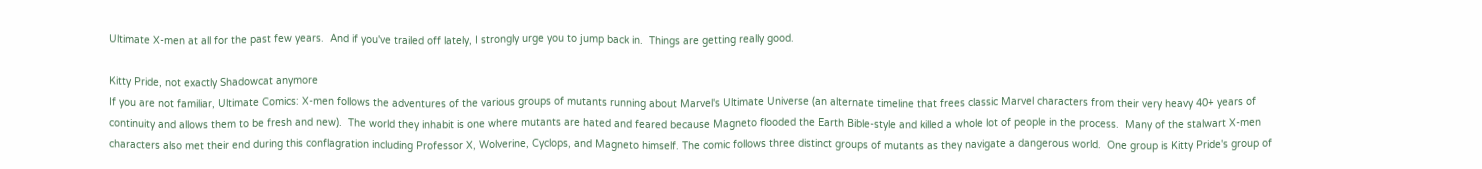Ultimate X-men at all for the past few years.  And if you've trailed off lately, I strongly urge you to jump back in.  Things are getting really good.

Kitty Pride, not exactly Shadowcat anymore
If you are not familiar, Ultimate Comics: X-men follows the adventures of the various groups of mutants running about Marvel's Ultimate Universe (an alternate timeline that frees classic Marvel characters from their very heavy 40+ years of continuity and allows them to be fresh and new).  The world they inhabit is one where mutants are hated and feared because Magneto flooded the Earth Bible-style and killed a whole lot of people in the process.  Many of the stalwart X-men characters also met their end during this conflagration including Professor X, Wolverine, Cyclops, and Magneto himself. The comic follows three distinct groups of mutants as they navigate a dangerous world.  One group is Kitty Pride's group of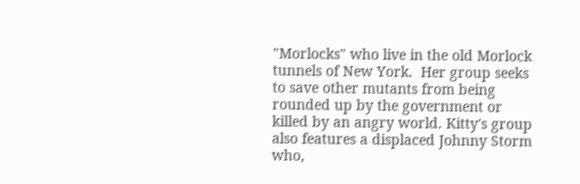"Morlocks" who live in the old Morlock tunnels of New York.  Her group seeks to save other mutants from being rounded up by the government or killed by an angry world. Kitty's group also features a displaced Johnny Storm who,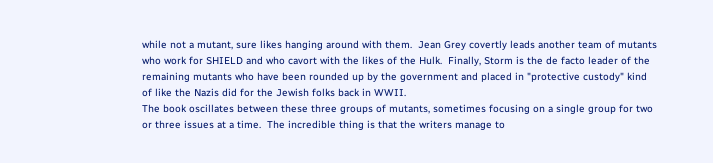while not a mutant, sure likes hanging around with them.  Jean Grey covertly leads another team of mutants who work for SHIELD and who cavort with the likes of the Hulk.  Finally, Storm is the de facto leader of the remaining mutants who have been rounded up by the government and placed in "protective custody" kind of like the Nazis did for the Jewish folks back in WWII.
The book oscillates between these three groups of mutants, sometimes focusing on a single group for two or three issues at a time.  The incredible thing is that the writers manage to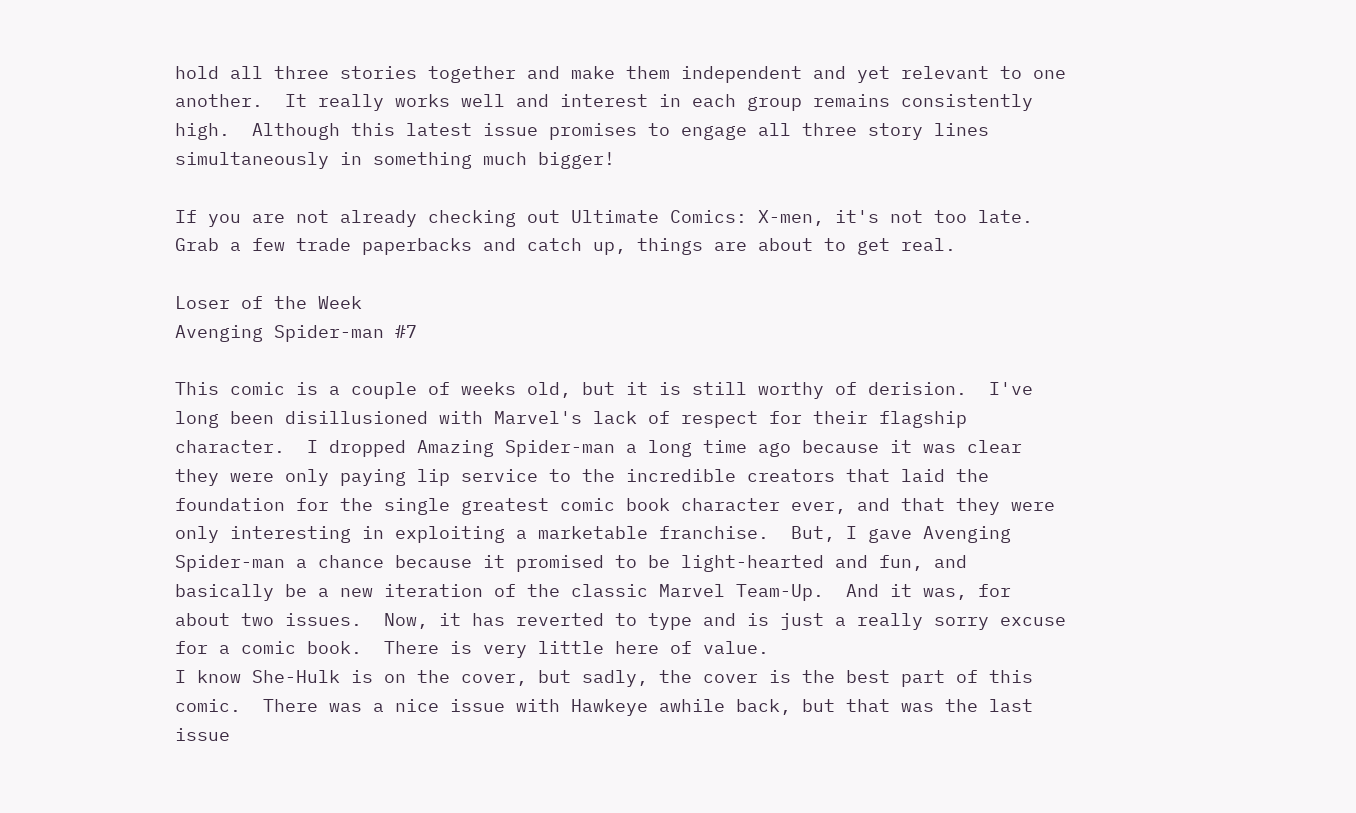hold all three stories together and make them independent and yet relevant to one another.  It really works well and interest in each group remains consistently high.  Although this latest issue promises to engage all three story lines simultaneously in something much bigger!

If you are not already checking out Ultimate Comics: X-men, it's not too late.  Grab a few trade paperbacks and catch up, things are about to get real.

Loser of the Week
Avenging Spider-man #7

This comic is a couple of weeks old, but it is still worthy of derision.  I've long been disillusioned with Marvel's lack of respect for their flagship character.  I dropped Amazing Spider-man a long time ago because it was clear they were only paying lip service to the incredible creators that laid the foundation for the single greatest comic book character ever, and that they were only interesting in exploiting a marketable franchise.  But, I gave Avenging Spider-man a chance because it promised to be light-hearted and fun, and basically be a new iteration of the classic Marvel Team-Up.  And it was, for about two issues.  Now, it has reverted to type and is just a really sorry excuse for a comic book.  There is very little here of value.
I know She-Hulk is on the cover, but sadly, the cover is the best part of this comic.  There was a nice issue with Hawkeye awhile back, but that was the last issue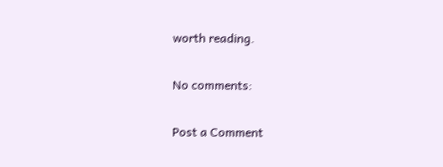worth reading.

No comments:

Post a Comment